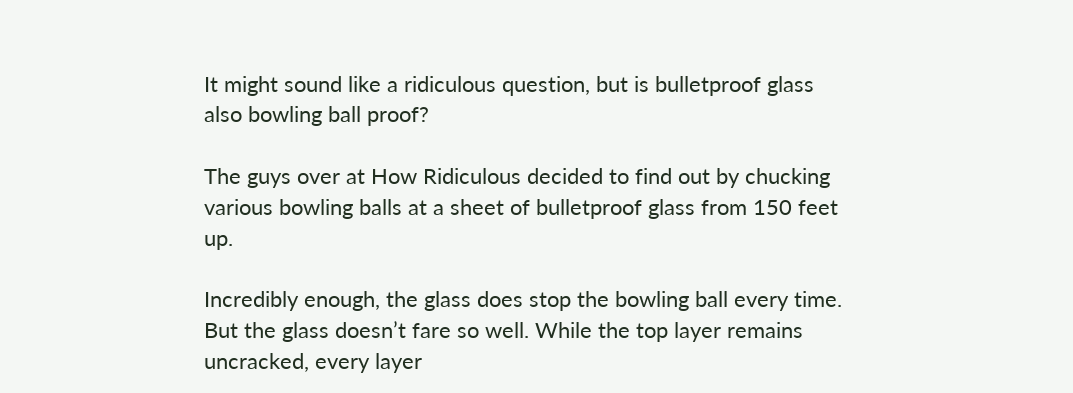It might sound like a ridiculous question, but is bulletproof glass also bowling ball proof?

The guys over at How Ridiculous decided to find out by chucking various bowling balls at a sheet of bulletproof glass from 150 feet up.

Incredibly enough, the glass does stop the bowling ball every time. But the glass doesn’t fare so well. While the top layer remains uncracked, every layer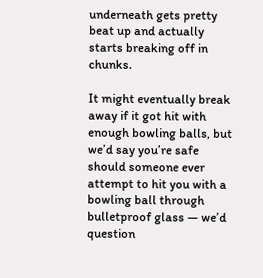underneath gets pretty beat up and actually starts breaking off in chunks.

It might eventually break away if it got hit with enough bowling balls, but we’d say you’re safe should someone ever attempt to hit you with a bowling ball through bulletproof glass — we’d question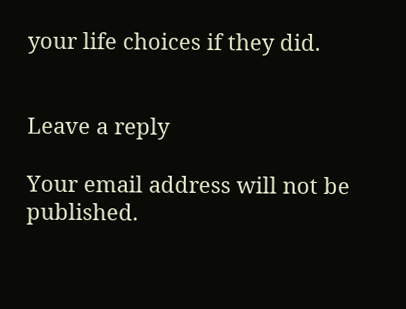your life choices if they did.


Leave a reply

Your email address will not be published.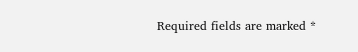Required fields are marked *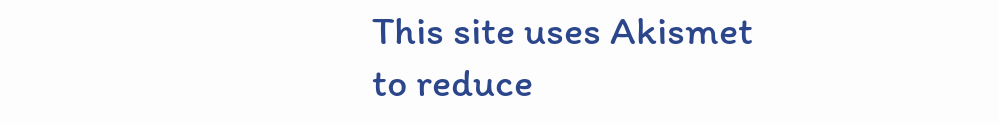This site uses Akismet to reduce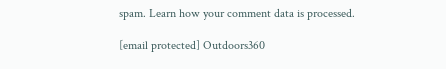spam. Learn how your comment data is processed.

[email protected] Outdoors360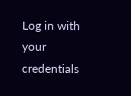Log in with your credentials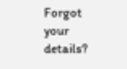Forgot your details?